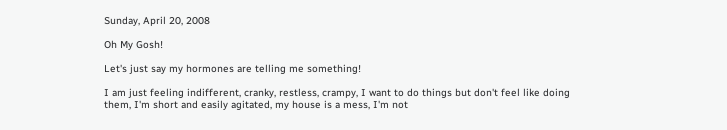Sunday, April 20, 2008

Oh My Gosh!

Let's just say my hormones are telling me something!

I am just feeling indifferent, cranky, restless, crampy, I want to do things but don't feel like doing them, I'm short and easily agitated, my house is a mess, I'm not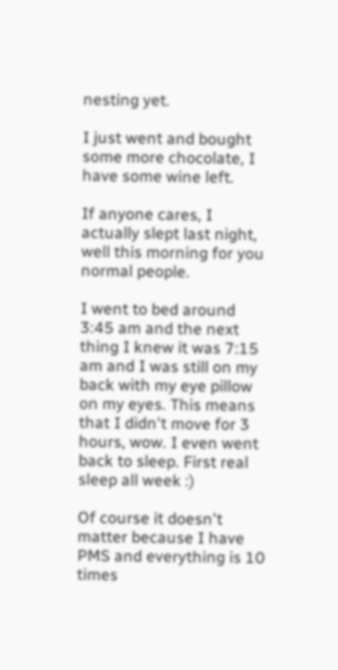nesting yet.

I just went and bought some more chocolate, I have some wine left.

If anyone cares, I actually slept last night, well this morning for you normal people.

I went to bed around 3:45 am and the next thing I knew it was 7:15 am and I was still on my back with my eye pillow on my eyes. This means that I didn't move for 3 hours, wow. I even went back to sleep. First real sleep all week :)

Of course it doesn't matter because I have PMS and everything is 10 times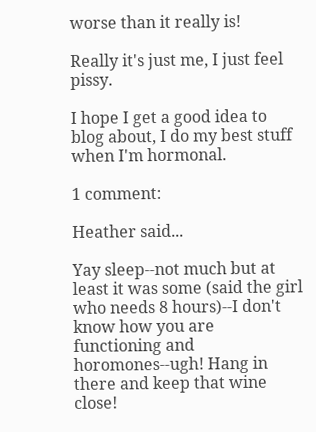worse than it really is!

Really it's just me, I just feel pissy.

I hope I get a good idea to blog about, I do my best stuff when I'm hormonal.

1 comment:

Heather said...

Yay sleep--not much but at least it was some (said the girl who needs 8 hours)--I don't know how you are functioning and horomones--ugh! Hang in there and keep that wine close!